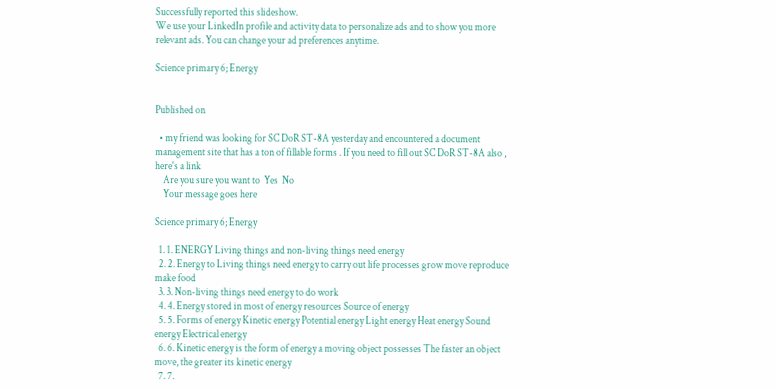Successfully reported this slideshow.
We use your LinkedIn profile and activity data to personalize ads and to show you more relevant ads. You can change your ad preferences anytime.

Science primary 6; Energy


Published on

  • my friend was looking for SC DoR ST-8A yesterday and encountered a document management site that has a ton of fillable forms . If you need to fill out SC DoR ST-8A also , here's a link
    Are you sure you want to  Yes  No
    Your message goes here

Science primary 6; Energy

  1. 1. ENERGY Living things and non-living things need energy
  2. 2. Energy to Living things need energy to carry out life processes grow move reproduce make food
  3. 3. Non-living things need energy to do work
  4. 4. Energy stored in most of energy resources Source of energy
  5. 5. Forms of energy Kinetic energy Potential energy Light energy Heat energy Sound energy Electrical energy
  6. 6. Kinetic energy is the form of energy a moving object possesses The faster an object move, the greater its kinetic energy
  7. 7.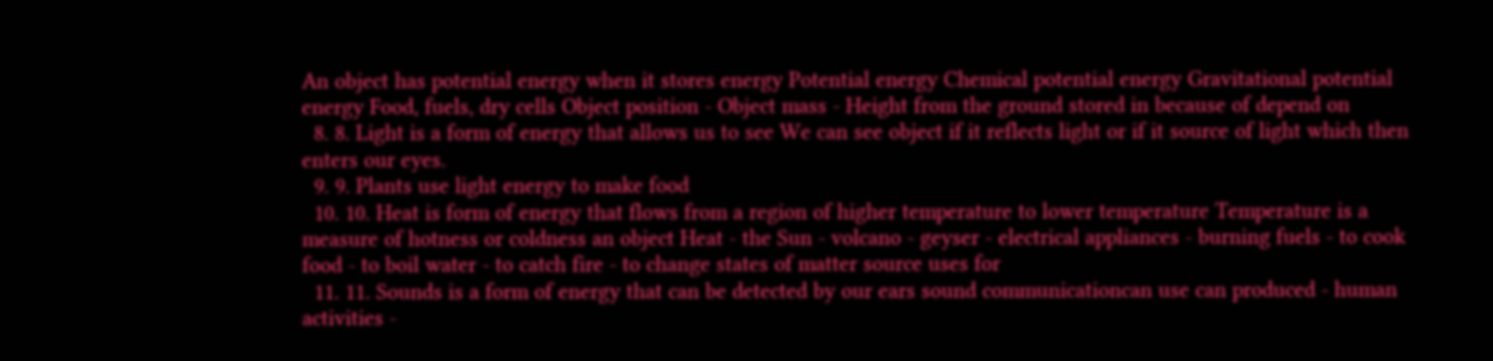An object has potential energy when it stores energy Potential energy Chemical potential energy Gravitational potential energy Food, fuels, dry cells Object position - Object mass - Height from the ground stored in because of depend on
  8. 8. Light is a form of energy that allows us to see We can see object if it reflects light or if it source of light which then enters our eyes.
  9. 9. Plants use light energy to make food
  10. 10. Heat is form of energy that flows from a region of higher temperature to lower temperature Temperature is a measure of hotness or coldness an object Heat - the Sun - volcano - geyser - electrical appliances - burning fuels - to cook food - to boil water - to catch fire - to change states of matter source uses for
  11. 11. Sounds is a form of energy that can be detected by our ears sound communicationcan use can produced - human activities -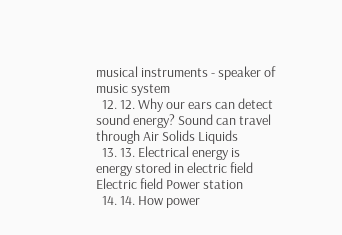musical instruments - speaker of music system
  12. 12. Why our ears can detect sound energy? Sound can travel through Air Solids Liquids
  13. 13. Electrical energy is energy stored in electric field Electric field Power station
  14. 14. How power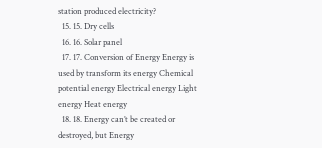station produced electricity?
  15. 15. Dry cells
  16. 16. Solar panel
  17. 17. Conversion of Energy Energy is used by transform its energy Chemical potential energy Electrical energy Light energy Heat energy
  18. 18. Energy can’t be created or destroyed, but Energy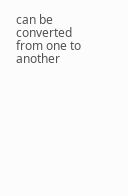can be converted from one to another